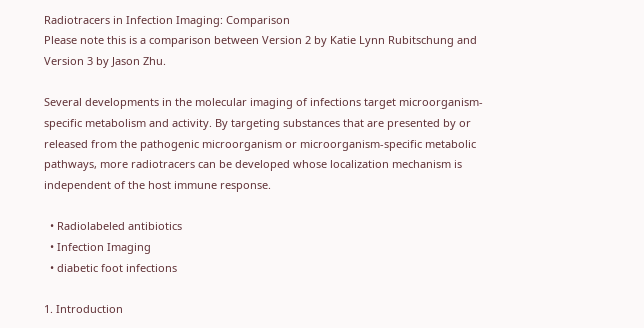Radiotracers in Infection Imaging: Comparison
Please note this is a comparison between Version 2 by Katie Lynn Rubitschung and Version 3 by Jason Zhu.

Several developments in the molecular imaging of infections target microorganism-specific metabolism and activity. By targeting substances that are presented by or released from the pathogenic microorganism or microorganism-specific metabolic pathways, more radiotracers can be developed whose localization mechanism is independent of the host immune response.

  • Radiolabeled antibiotics
  • Infection Imaging
  • diabetic foot infections

1. Introduction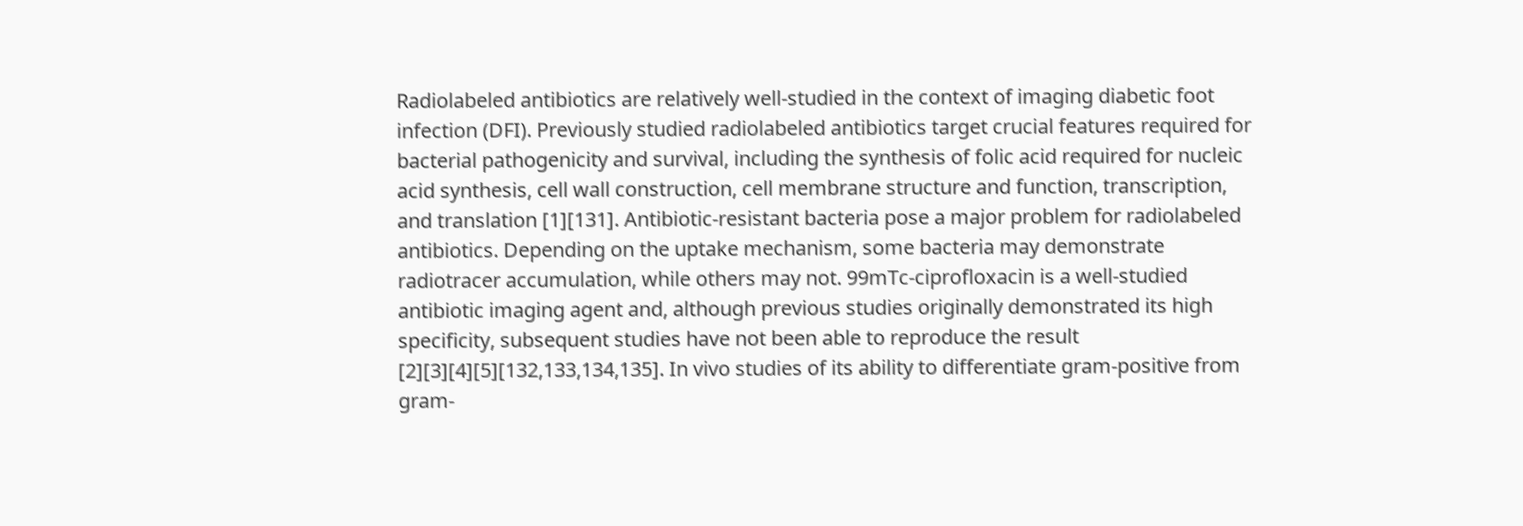Radiolabeled antibiotics are relatively well-studied in the context of imaging diabetic foot infection (DFI). Previously studied radiolabeled antibiotics target crucial features required for bacterial pathogenicity and survival, including the synthesis of folic acid required for nucleic acid synthesis, cell wall construction, cell membrane structure and function, transcription, and translation [1][131]. Antibiotic-resistant bacteria pose a major problem for radiolabeled antibiotics. Depending on the uptake mechanism, some bacteria may demonstrate radiotracer accumulation, while others may not. 99mTc-ciprofloxacin is a well-studied antibiotic imaging agent and, although previous studies originally demonstrated its high specificity, subsequent studies have not been able to reproduce the result [2][3][4][5][132,133,134,135]. In vivo studies of its ability to differentiate gram-positive from gram-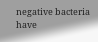negative bacteria have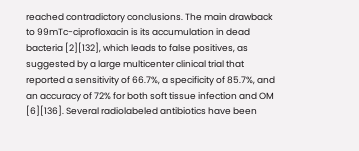reached contradictory conclusions. The main drawback to 99mTc-ciprofloxacin is its accumulation in dead bacteria [2][132], which leads to false positives, as suggested by a large multicenter clinical trial that reported a sensitivity of 66.7%, a specificity of 85.7%, and an accuracy of 72% for both soft tissue infection and OM [6][136]. Several radiolabeled antibiotics have been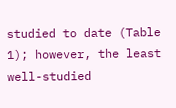studied to date (Table 1); however, the least well-studied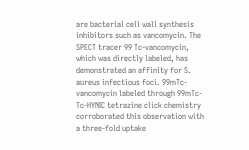are bacterial cell wall synthesis inhibitors such as vancomycin. The SPECT tracer 99 Tc-vancomycin, which was directly labeled, has demonstrated an affinity for S. aureus infectious foci. 99mTc-vancomycin labeled through 99mTc-Tc-HYNIC tetrazine click chemistry corroborated this observation with a three-fold uptake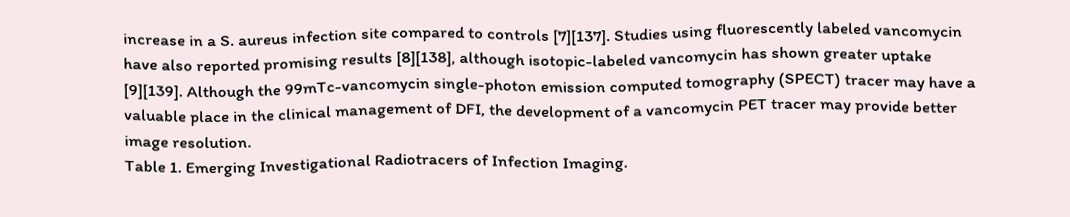increase in a S. aureus infection site compared to controls [7][137]. Studies using fluorescently labeled vancomycin have also reported promising results [8][138], although isotopic-labeled vancomycin has shown greater uptake [9][139]. Although the 99mTc-vancomycin single-photon emission computed tomography (SPECT) tracer may have a valuable place in the clinical management of DFI, the development of a vancomycin PET tracer may provide better image resolution.
Table 1. Emerging Investigational Radiotracers of Infection Imaging.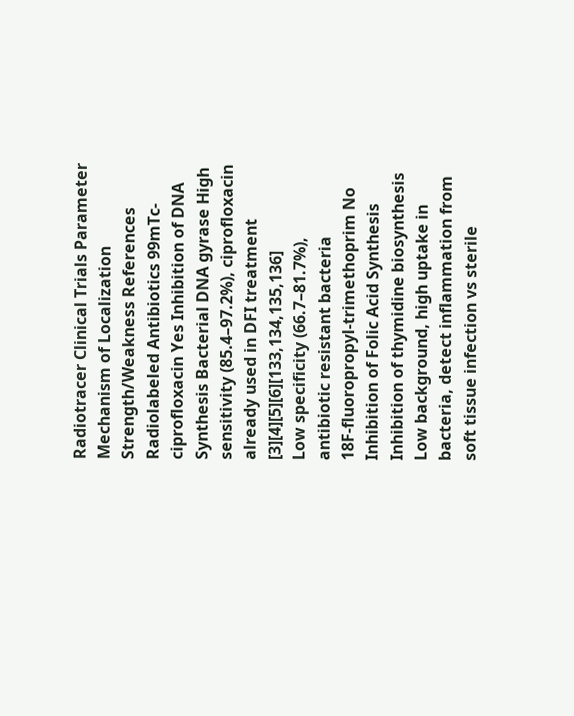Radiotracer Clinical Trials Parameter Mechanism of Localization Strength/Weakness References
Radiolabeled Antibiotics 99mTc-ciprofloxacin Yes Inhibition of DNA Synthesis Bacterial DNA gyrase High sensitivity (85.4–97.2%), ciprofloxacin already used in DFI treatment [3][4][5][6][133,134,135,136]
Low specificity (66.7–81.7%), antibiotic resistant bacteria
18F-fluoropropyl-trimethoprim No Inhibition of Folic Acid Synthesis Inhibition of thymidine biosynthesis Low background, high uptake in bacteria, detect inflammation from soft tissue infection vs sterile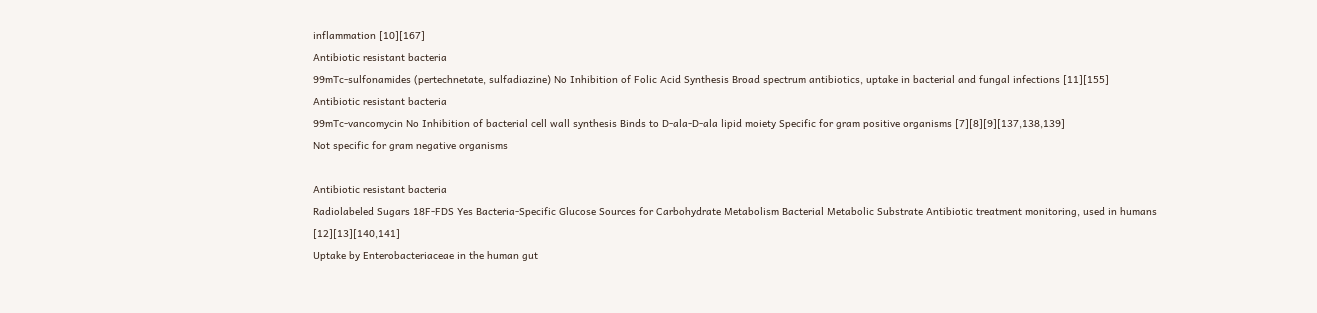inflammation [10][167]
Antibiotic resistant bacteria
99mTc-sulfonamides (pertechnetate, sulfadiazine) No Inhibition of Folic Acid Synthesis Broad spectrum antibiotics, uptake in bacterial and fungal infections [11][155]
Antibiotic resistant bacteria
99mTc-vancomycin No Inhibition of bacterial cell wall synthesis Binds to D-ala-D-ala lipid moiety Specific for gram positive organisms [7][8][9][137,138,139]
Not specific for gram negative organisms

Antibiotic resistant bacteria
Radiolabeled Sugars 18F-FDS Yes Bacteria-Specific Glucose Sources for Carbohydrate Metabolism Bacterial Metabolic Substrate Antibiotic treatment monitoring, used in humans [12][13][140,141]
Uptake by Enterobacteriaceae in the human gut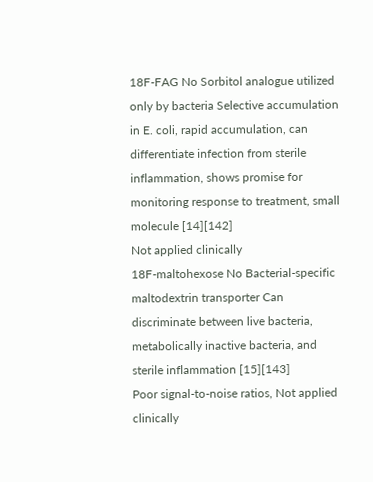18F-FAG No Sorbitol analogue utilized only by bacteria Selective accumulation in E. coli, rapid accumulation, can differentiate infection from sterile inflammation, shows promise for monitoring response to treatment, small molecule [14][142]
Not applied clinically
18F-maltohexose No Bacterial-specific maltodextrin transporter Can discriminate between live bacteria, metabolically inactive bacteria, and sterile inflammation [15][143]
Poor signal-to-noise ratios, Not applied clinically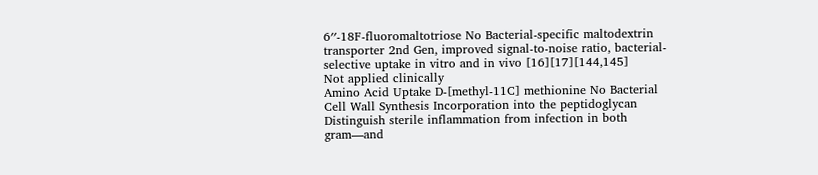6′′-18F-fluoromaltotriose No Bacterial-specific maltodextrin transporter 2nd Gen, improved signal-to-noise ratio, bacterial-selective uptake in vitro and in vivo [16][17][144,145]
Not applied clinically
Amino Acid Uptake D-[methyl-11C] methionine No Bacterial Cell Wall Synthesis Incorporation into the peptidoglycan Distinguish sterile inflammation from infection in both gram—and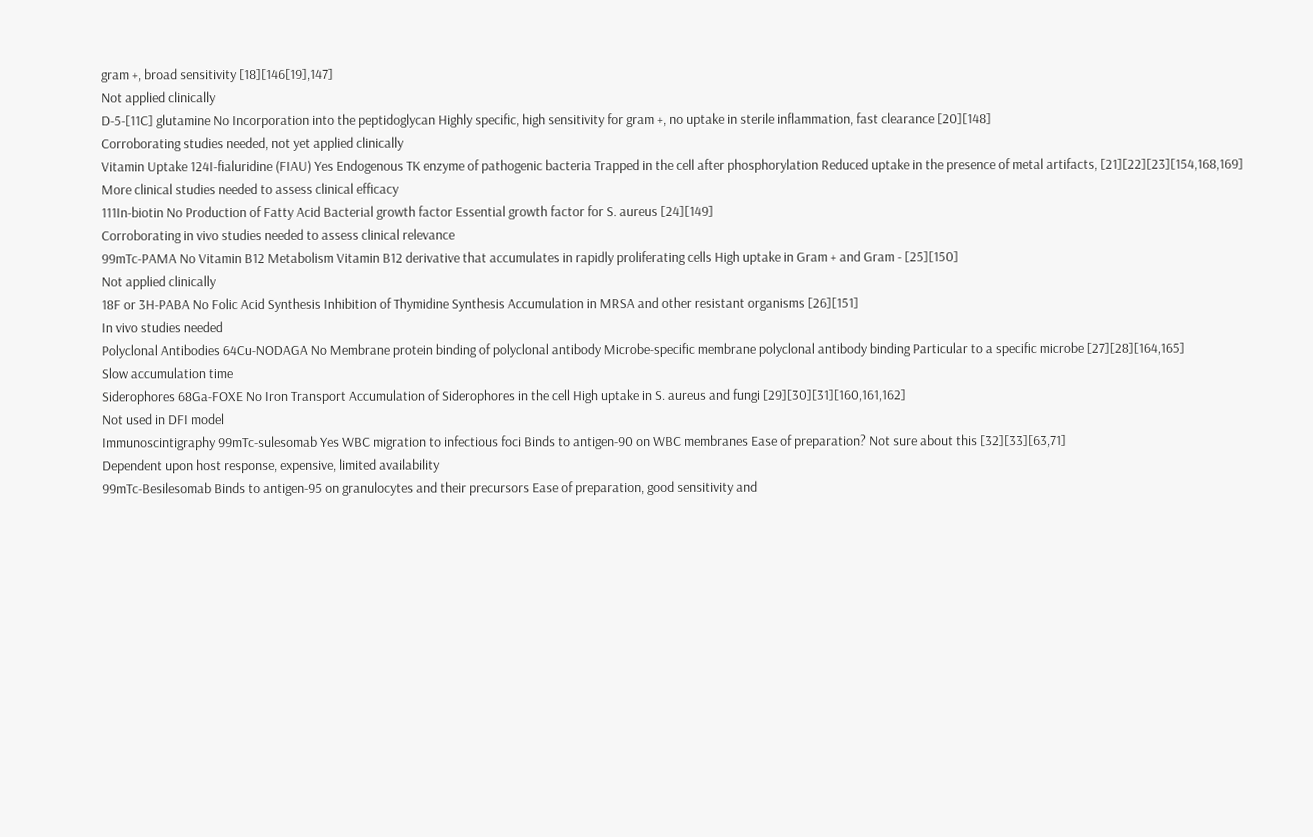gram +, broad sensitivity [18][146[19],147]
Not applied clinically
D-5-[11C] glutamine No Incorporation into the peptidoglycan Highly specific, high sensitivity for gram +, no uptake in sterile inflammation, fast clearance [20][148]
Corroborating studies needed, not yet applied clinically
Vitamin Uptake 124I-fialuridine (FIAU) Yes Endogenous TK enzyme of pathogenic bacteria Trapped in the cell after phosphorylation Reduced uptake in the presence of metal artifacts, [21][22][23][154,168,169]
More clinical studies needed to assess clinical efficacy
111In-biotin No Production of Fatty Acid Bacterial growth factor Essential growth factor for S. aureus [24][149]
Corroborating in vivo studies needed to assess clinical relevance
99mTc-PAMA No Vitamin B12 Metabolism Vitamin B12 derivative that accumulates in rapidly proliferating cells High uptake in Gram + and Gram - [25][150]
Not applied clinically
18F or 3H-PABA No Folic Acid Synthesis Inhibition of Thymidine Synthesis Accumulation in MRSA and other resistant organisms [26][151]
In vivo studies needed
Polyclonal Antibodies 64Cu-NODAGA No Membrane protein binding of polyclonal antibody Microbe-specific membrane polyclonal antibody binding Particular to a specific microbe [27][28][164,165]
Slow accumulation time
Siderophores 68Ga-FOXE No Iron Transport Accumulation of Siderophores in the cell High uptake in S. aureus and fungi [29][30][31][160,161,162]
Not used in DFI model
Immunoscintigraphy 99mTc-sulesomab Yes WBC migration to infectious foci Binds to antigen-90 on WBC membranes Ease of preparation? Not sure about this [32][33][63,71]
Dependent upon host response, expensive, limited availability
99mTc-Besilesomab Binds to antigen-95 on granulocytes and their precursors Ease of preparation, good sensitivity and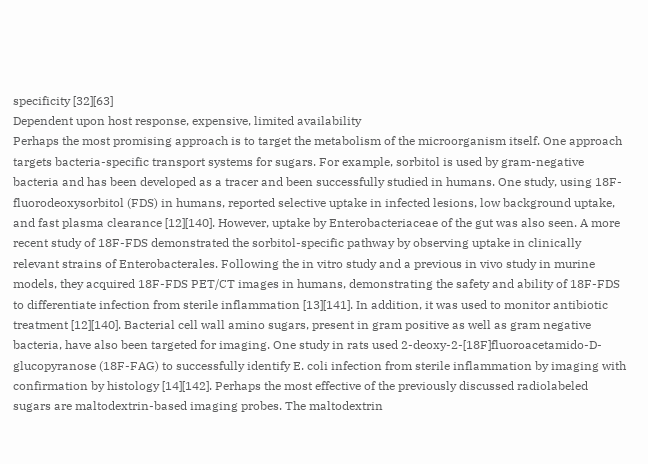specificity [32][63]
Dependent upon host response, expensive, limited availability
Perhaps the most promising approach is to target the metabolism of the microorganism itself. One approach targets bacteria-specific transport systems for sugars. For example, sorbitol is used by gram-negative bacteria and has been developed as a tracer and been successfully studied in humans. One study, using 18F-fluorodeoxysorbitol (FDS) in humans, reported selective uptake in infected lesions, low background uptake, and fast plasma clearance [12][140]. However, uptake by Enterobacteriaceae of the gut was also seen. A more recent study of 18F-FDS demonstrated the sorbitol-specific pathway by observing uptake in clinically relevant strains of Enterobacterales. Following the in vitro study and a previous in vivo study in murine models, they acquired 18F-FDS PET/CT images in humans, demonstrating the safety and ability of 18F-FDS to differentiate infection from sterile inflammation [13][141]. In addition, it was used to monitor antibiotic treatment [12][140]. Bacterial cell wall amino sugars, present in gram positive as well as gram negative bacteria, have also been targeted for imaging. One study in rats used 2-deoxy-2-[18F]fluoroacetamido-D-glucopyranose (18F-FAG) to successfully identify E. coli infection from sterile inflammation by imaging with confirmation by histology [14][142]. Perhaps the most effective of the previously discussed radiolabeled sugars are maltodextrin-based imaging probes. The maltodextrin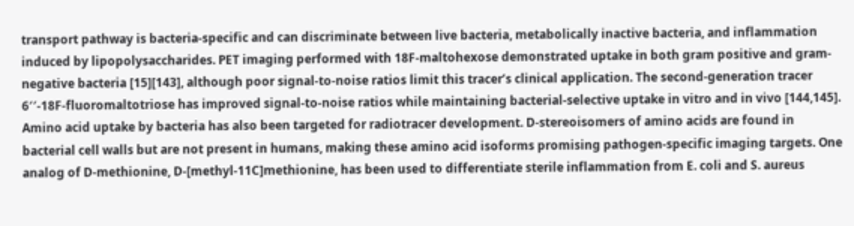transport pathway is bacteria-specific and can discriminate between live bacteria, metabolically inactive bacteria, and inflammation induced by lipopolysaccharides. PET imaging performed with 18F-maltohexose demonstrated uptake in both gram positive and gram-negative bacteria [15][143], although poor signal-to-noise ratios limit this tracer’s clinical application. The second-generation tracer 6′′-18F-fluoromaltotriose has improved signal-to-noise ratios while maintaining bacterial-selective uptake in vitro and in vivo [144,145].
Amino acid uptake by bacteria has also been targeted for radiotracer development. D-stereoisomers of amino acids are found in bacterial cell walls but are not present in humans, making these amino acid isoforms promising pathogen-specific imaging targets. One analog of D-methionine, D-[methyl-11C]methionine, has been used to differentiate sterile inflammation from E. coli and S. aureus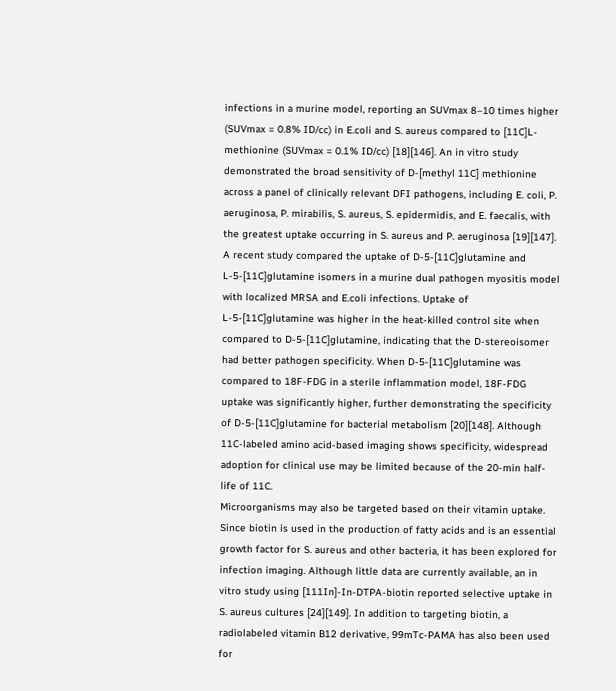infections in a murine model, reporting an SUVmax 8–10 times higher (SUVmax = 0.8% ID/cc) in E.coli and S. aureus compared to [11C]L-methionine (SUVmax = 0.1% ID/cc) [18][146]. An in vitro study demonstrated the broad sensitivity of D-[methyl 11C] methionine across a panel of clinically relevant DFI pathogens, including E. coli, P. aeruginosa, P. mirabilis, S. aureus, S. epidermidis, and E. faecalis, with the greatest uptake occurring in S. aureus and P. aeruginosa [19][147]. A recent study compared the uptake of D-5-[11C]glutamine and L-5-[11C]glutamine isomers in a murine dual pathogen myositis model with localized MRSA and E.coli infections. Uptake of L-5-[11C]glutamine was higher in the heat-killed control site when compared to D-5-[11C]glutamine, indicating that the D-stereoisomer had better pathogen specificity. When D-5-[11C]glutamine was compared to 18F-FDG in a sterile inflammation model, 18F-FDG uptake was significantly higher, further demonstrating the specificity of D-5-[11C]glutamine for bacterial metabolism [20][148]. Although 11C-labeled amino acid-based imaging shows specificity, widespread adoption for clinical use may be limited because of the 20-min half-life of 11C.
Microorganisms may also be targeted based on their vitamin uptake. Since biotin is used in the production of fatty acids and is an essential growth factor for S. aureus and other bacteria, it has been explored for infection imaging. Although little data are currently available, an in vitro study using [111In]-In-DTPA-biotin reported selective uptake in S. aureus cultures [24][149]. In addition to targeting biotin, a radiolabeled vitamin B12 derivative, 99mTc-PAMA has also been used for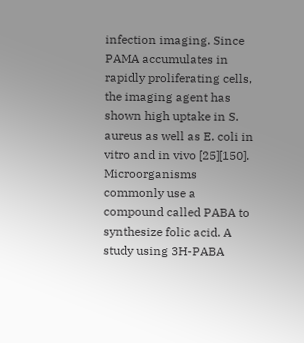infection imaging. Since PAMA accumulates in rapidly proliferating cells, the imaging agent has shown high uptake in S. aureus as well as E. coli in vitro and in vivo [25][150]. Microorganisms commonly use a compound called PABA to synthesize folic acid. A study using 3H-PABA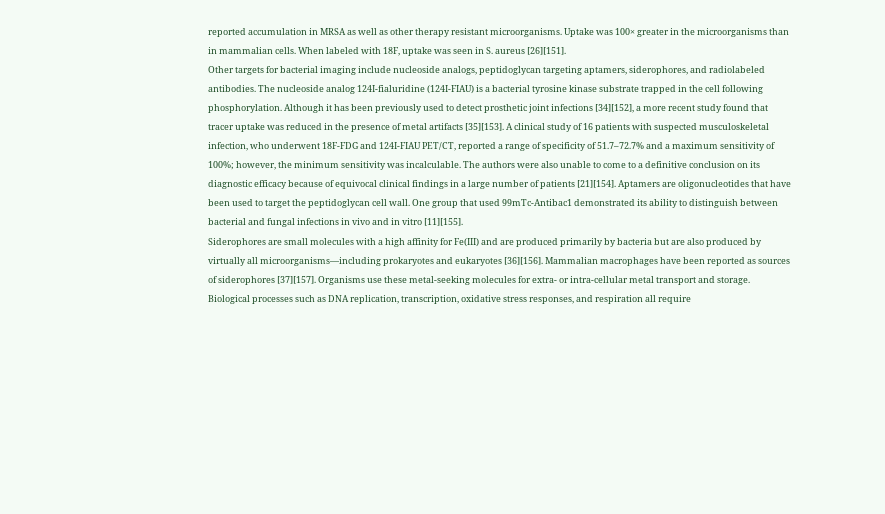reported accumulation in MRSA as well as other therapy resistant microorganisms. Uptake was 100× greater in the microorganisms than in mammalian cells. When labeled with 18F, uptake was seen in S. aureus [26][151].
Other targets for bacterial imaging include nucleoside analogs, peptidoglycan targeting aptamers, siderophores, and radiolabeled antibodies. The nucleoside analog 124I-fialuridine (124I-FIAU) is a bacterial tyrosine kinase substrate trapped in the cell following phosphorylation. Although it has been previously used to detect prosthetic joint infections [34][152], a more recent study found that tracer uptake was reduced in the presence of metal artifacts [35][153]. A clinical study of 16 patients with suspected musculoskeletal infection, who underwent 18F-FDG and 124I-FIAU PET/CT, reported a range of specificity of 51.7–72.7% and a maximum sensitivity of 100%; however, the minimum sensitivity was incalculable. The authors were also unable to come to a definitive conclusion on its diagnostic efficacy because of equivocal clinical findings in a large number of patients [21][154]. Aptamers are oligonucleotides that have been used to target the peptidoglycan cell wall. One group that used 99mTc-Antibac1 demonstrated its ability to distinguish between bacterial and fungal infections in vivo and in vitro [11][155].
Siderophores are small molecules with a high affinity for Fe(III) and are produced primarily by bacteria but are also produced by virtually all microorganisms—including prokaryotes and eukaryotes [36][156]. Mammalian macrophages have been reported as sources of siderophores [37][157]. Organisms use these metal-seeking molecules for extra- or intra-cellular metal transport and storage. Biological processes such as DNA replication, transcription, oxidative stress responses, and respiration all require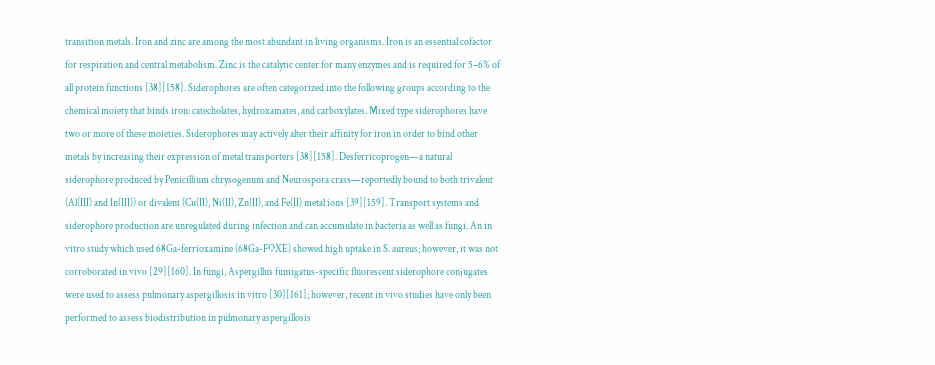transition metals. Iron and zinc are among the most abundant in living organisms. Iron is an essential cofactor for respiration and central metabolism. Zinc is the catalytic center for many enzymes and is required for 5–6% of all protein functions [38][158]. Siderophores are often categorized into the following groups according to the chemical moiety that binds iron: catecholates, hydroxamates, and carboxylates. Mixed type siderophores have two or more of these moieties. Siderophores may actively alter their affinity for iron in order to bind other metals by increasing their expression of metal transporters [38][158]. Desferricoprogen—a natural siderophore produced by Penicillium chrysogenum and Neurospora crass—reportedly bound to both trivalent (Al(III) and In(III)) or divalent (Cu(II), Ni(II), Zn(II), and Fe(II) metal ions [39][159]. Transport systems and siderophore production are unregulated during infection and can accumulate in bacteria as well as fungi. An in vitro study which used 68Ga-ferrioxamine (68Ga-FOXE) showed high uptake in S. aureus; however, it was not corroborated in vivo [29][160]. In fungi, Aspergillus fumigatus-specific fluorescent siderophore conjugates were used to assess pulmonary aspergillosis in vitro [30][161]; however, recent in vivo studies have only been performed to assess biodistribution in pulmonary aspergillosis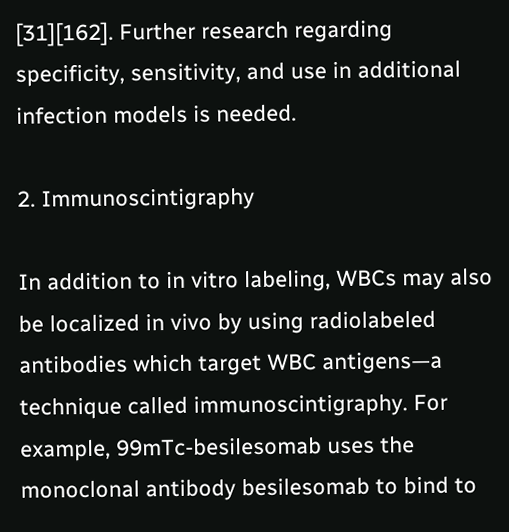[31][162]. Further research regarding specificity, sensitivity, and use in additional infection models is needed.

2. Immunoscintigraphy

In addition to in vitro labeling, WBCs may also be localized in vivo by using radiolabeled antibodies which target WBC antigens—a technique called immunoscintigraphy. For example, 99mTc-besilesomab uses the monoclonal antibody besilesomab to bind to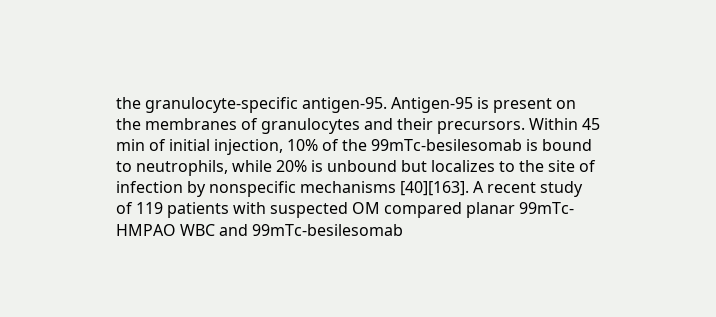the granulocyte-specific antigen-95. Antigen-95 is present on the membranes of granulocytes and their precursors. Within 45 min of initial injection, 10% of the 99mTc-besilesomab is bound to neutrophils, while 20% is unbound but localizes to the site of infection by nonspecific mechanisms [40][163]. A recent study of 119 patients with suspected OM compared planar 99mTc-HMPAO WBC and 99mTc-besilesomab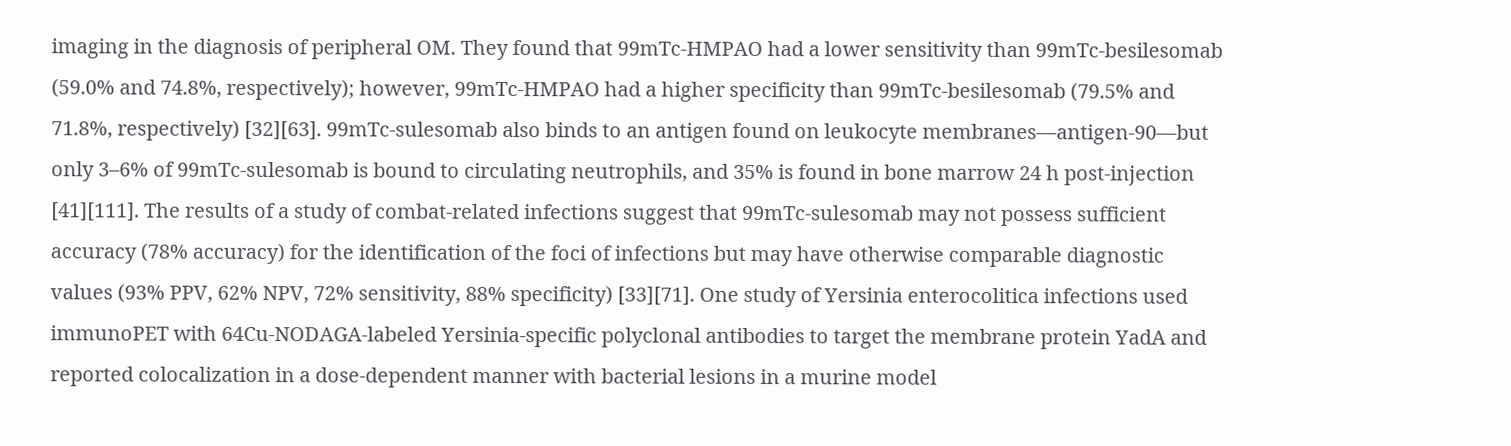imaging in the diagnosis of peripheral OM. They found that 99mTc-HMPAO had a lower sensitivity than 99mTc-besilesomab (59.0% and 74.8%, respectively); however, 99mTc-HMPAO had a higher specificity than 99mTc-besilesomab (79.5% and 71.8%, respectively) [32][63]. 99mTc-sulesomab also binds to an antigen found on leukocyte membranes—antigen-90—but only 3–6% of 99mTc-sulesomab is bound to circulating neutrophils, and 35% is found in bone marrow 24 h post-injection [41][111]. The results of a study of combat-related infections suggest that 99mTc-sulesomab may not possess sufficient accuracy (78% accuracy) for the identification of the foci of infections but may have otherwise comparable diagnostic values (93% PPV, 62% NPV, 72% sensitivity, 88% specificity) [33][71]. One study of Yersinia enterocolitica infections used immunoPET with 64Cu-NODAGA-labeled Yersinia-specific polyclonal antibodies to target the membrane protein YadA and reported colocalization in a dose-dependent manner with bacterial lesions in a murine model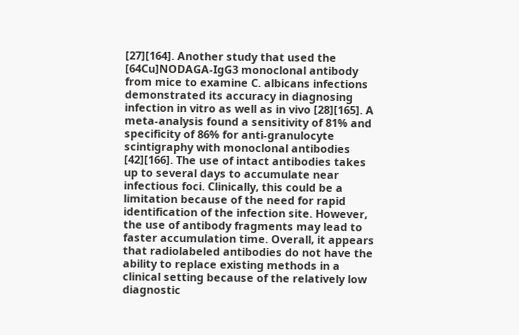[27][164]. Another study that used the [64Cu]NODAGA-IgG3 monoclonal antibody from mice to examine C. albicans infections demonstrated its accuracy in diagnosing infection in vitro as well as in vivo [28][165]. A meta-analysis found a sensitivity of 81% and specificity of 86% for anti-granulocyte scintigraphy with monoclonal antibodies [42][166]. The use of intact antibodies takes up to several days to accumulate near infectious foci. Clinically, this could be a limitation because of the need for rapid identification of the infection site. However, the use of antibody fragments may lead to faster accumulation time. Overall, it appears that radiolabeled antibodies do not have the ability to replace existing methods in a clinical setting because of the relatively low diagnostic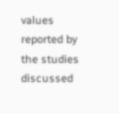values reported by the studies discussed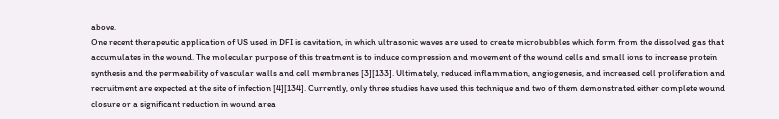above.
One recent therapeutic application of US used in DFI is cavitation, in which ultrasonic waves are used to create microbubbles which form from the dissolved gas that accumulates in the wound. The molecular purpose of this treatment is to induce compression and movement of the wound cells and small ions to increase protein synthesis and the permeability of vascular walls and cell membranes [3][133]. Ultimately, reduced inflammation, angiogenesis, and increased cell proliferation and recruitment are expected at the site of infection [4][134]. Currently, only three studies have used this technique and two of them demonstrated either complete wound closure or a significant reduction in wound area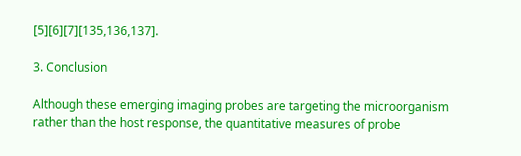[5][6][7][135,136,137].

3. Conclusion

Although these emerging imaging probes are targeting the microorganism rather than the host response, the quantitative measures of probe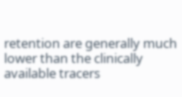retention are generally much lower than the clinically available tracers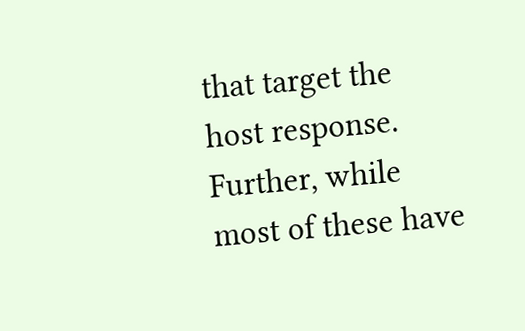that target the host response. Further, while most of these have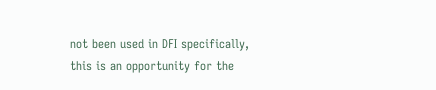not been used in DFI specifically, this is an opportunity for the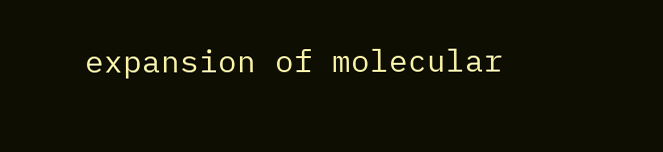expansion of molecular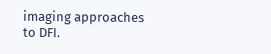imaging approaches to DFI.